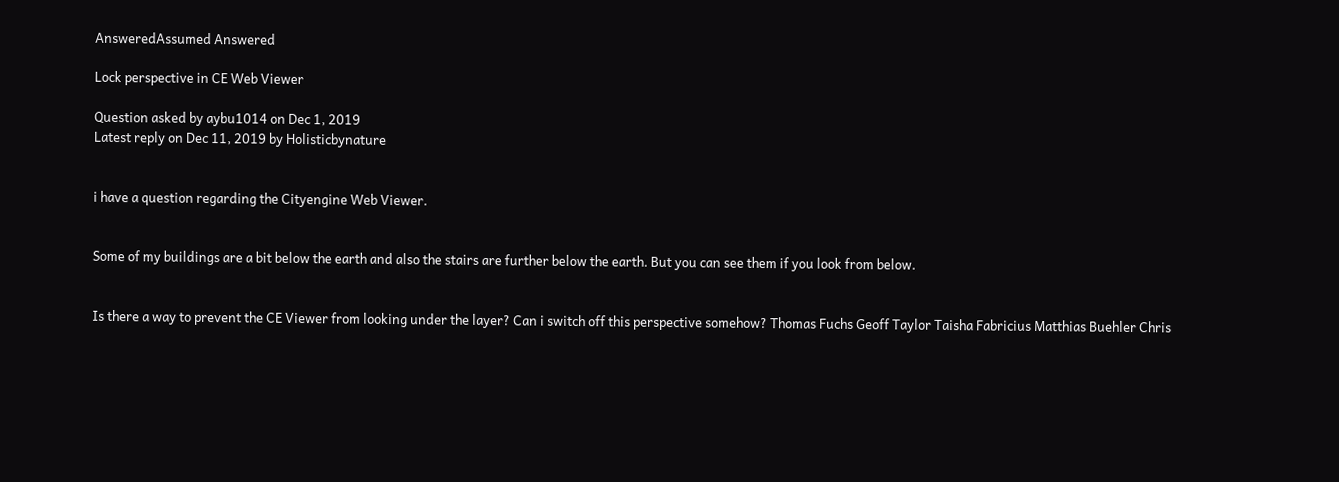AnsweredAssumed Answered

Lock perspective in CE Web Viewer

Question asked by aybu1014 on Dec 1, 2019
Latest reply on Dec 11, 2019 by Holisticbynature


i have a question regarding the Cityengine Web Viewer.


Some of my buildings are a bit below the earth and also the stairs are further below the earth. But you can see them if you look from below.


Is there a way to prevent the CE Viewer from looking under the layer? Can i switch off this perspective somehow? Thomas Fuchs Geoff Taylor Taisha Fabricius Matthias Buehler Chris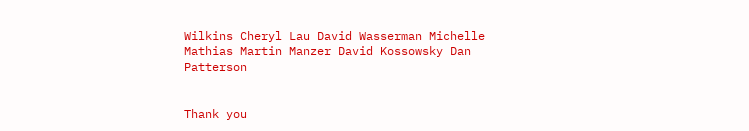Wilkins Cheryl Lau David Wasserman Michelle Mathias Martin Manzer David Kossowsky Dan Patterson


Thank you